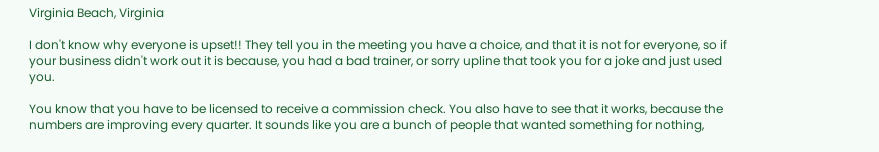Virginia Beach, Virginia

I don't know why everyone is upset!! They tell you in the meeting you have a choice, and that it is not for everyone, so if your business didn't work out it is because, you had a bad trainer, or sorry upline that took you for a joke and just used you.

You know that you have to be licensed to receive a commission check. You also have to see that it works, because the numbers are improving every quarter. It sounds like you are a bunch of people that wanted something for nothing,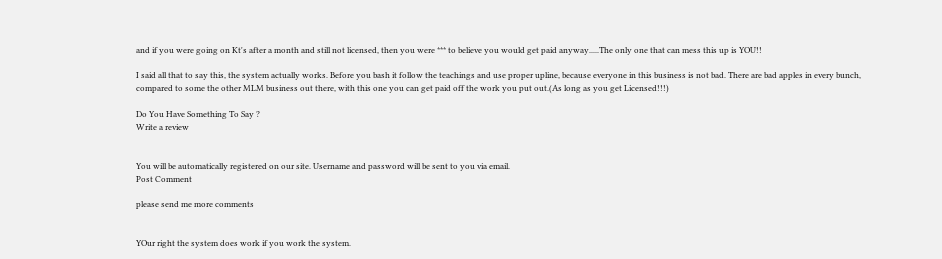and if you were going on Kt's after a month and still not licensed, then you were *** to believe you would get paid anyway.....The only one that can mess this up is YOU!!

I said all that to say this, the system actually works. Before you bash it follow the teachings and use proper upline, because everyone in this business is not bad. There are bad apples in every bunch, compared to some the other MLM business out there, with this one you can get paid off the work you put out.(As long as you get Licensed!!!)

Do You Have Something To Say ?
Write a review


You will be automatically registered on our site. Username and password will be sent to you via email.
Post Comment

please send me more comments


YOur right the system does work if you work the system.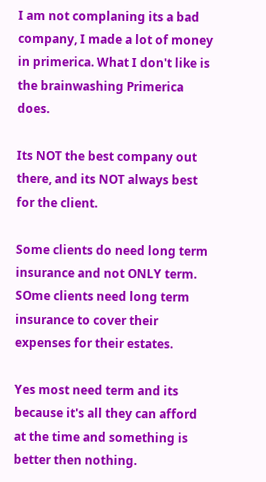I am not complaning its a bad company, I made a lot of money in primerica. What I don't like is the brainwashing Primerica does.

Its NOT the best company out there, and its NOT always best for the client.

Some clients do need long term insurance and not ONLY term. SOme clients need long term insurance to cover their expenses for their estates.

Yes most need term and its because it's all they can afford at the time and something is better then nothing.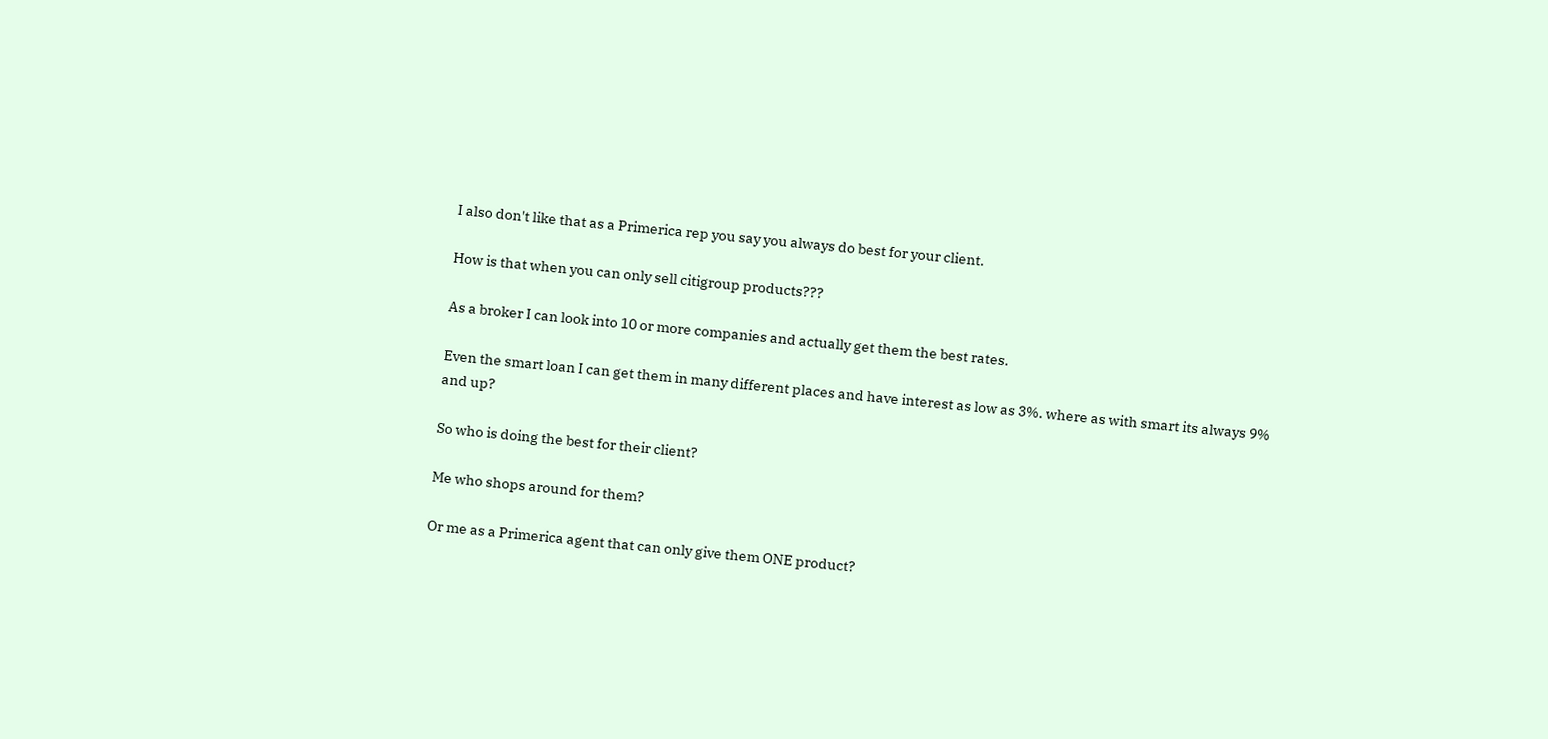I also don't like that as a Primerica rep you say you always do best for your client.

How is that when you can only sell citigroup products???

As a broker I can look into 10 or more companies and actually get them the best rates.

Even the smart loan I can get them in many different places and have interest as low as 3%. where as with smart its always 9% and up?

So who is doing the best for their client?

Me who shops around for them?

Or me as a Primerica agent that can only give them ONE product?